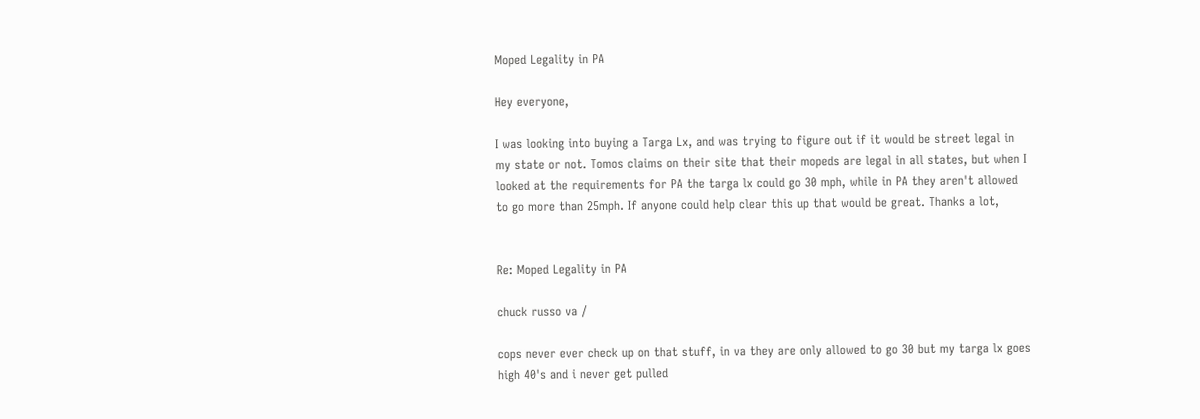Moped Legality in PA

Hey everyone,

I was looking into buying a Targa Lx, and was trying to figure out if it would be street legal in my state or not. Tomos claims on their site that their mopeds are legal in all states, but when I looked at the requirements for PA the targa lx could go 30 mph, while in PA they aren't allowed to go more than 25mph. If anyone could help clear this up that would be great. Thanks a lot,


Re: Moped Legality in PA

chuck russo va /

cops never ever check up on that stuff, in va they are only allowed to go 30 but my targa lx goes high 40's and i never get pulled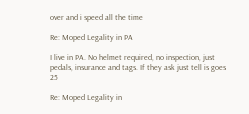over and i speed all the time

Re: Moped Legality in PA

I live in PA. No helmet required, no inspection, just pedals, insurance and tags. If they ask just tell is goes 25

Re: Moped Legality in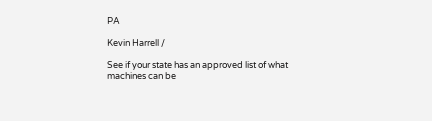PA

Kevin Harrell /

See if your state has an approved list of what machines can be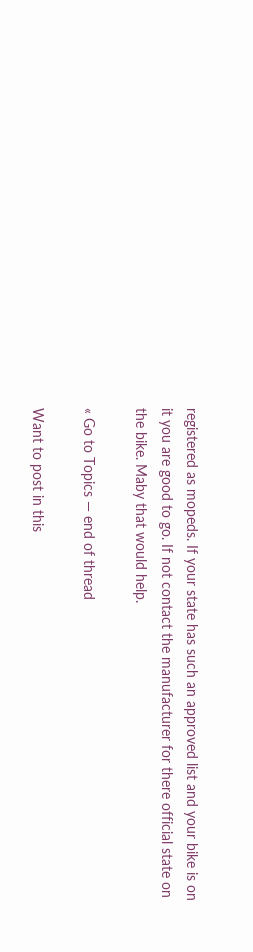registered as mopeds. If your state has such an approved list and your bike is on it you are good to go. If not contact the manufacturer for there official state on the bike. Maby that would help.

« Go to Topics — end of thread

Want to post in this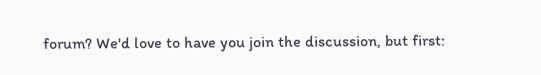forum? We'd love to have you join the discussion, but first: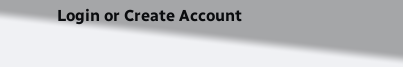Login or Create Account